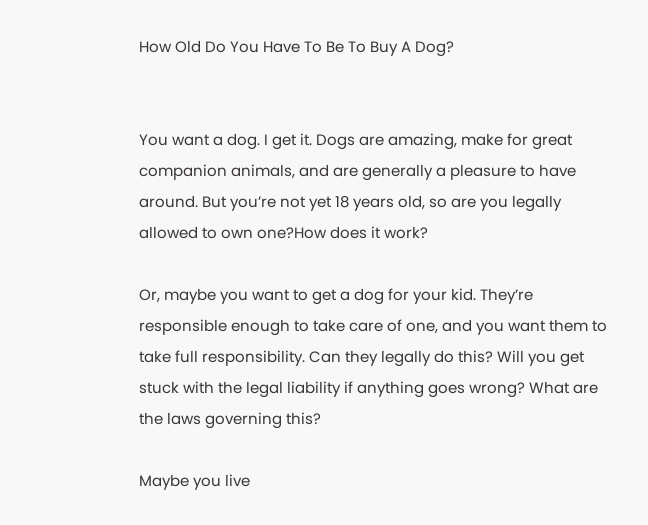How Old Do You Have To Be To Buy A Dog?


You want a dog. I get it. Dogs are amazing, make for great companion animals, and are generally a pleasure to have around. But you’re not yet 18 years old, so are you legally allowed to own one?How does it work?

Or, maybe you want to get a dog for your kid. They’re responsible enough to take care of one, and you want them to take full responsibility. Can they legally do this? Will you get stuck with the legal liability if anything goes wrong? What are the laws governing this?

Maybe you live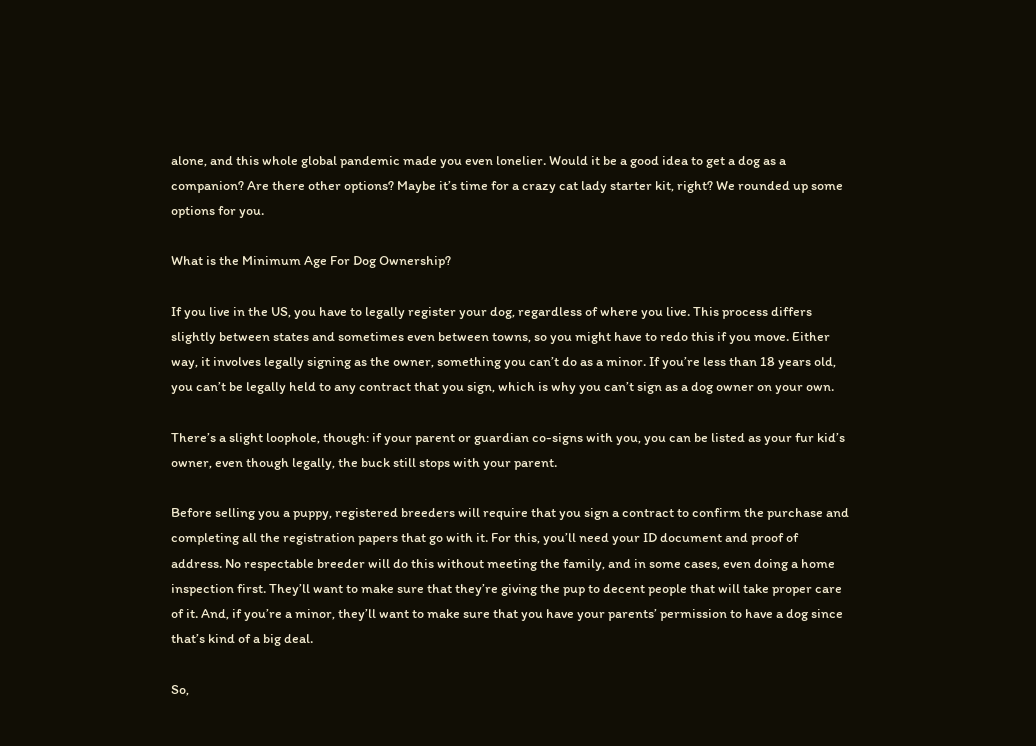alone, and this whole global pandemic made you even lonelier. Would it be a good idea to get a dog as a companion? Are there other options? Maybe it’s time for a crazy cat lady starter kit, right? We rounded up some options for you.

What is the Minimum Age For Dog Ownership?

If you live in the US, you have to legally register your dog, regardless of where you live. This process differs slightly between states and sometimes even between towns, so you might have to redo this if you move. Either way, it involves legally signing as the owner, something you can’t do as a minor. If you’re less than 18 years old, you can’t be legally held to any contract that you sign, which is why you can’t sign as a dog owner on your own.

There’s a slight loophole, though: if your parent or guardian co-signs with you, you can be listed as your fur kid’s owner, even though legally, the buck still stops with your parent.

Before selling you a puppy, registered breeders will require that you sign a contract to confirm the purchase and completing all the registration papers that go with it. For this, you’ll need your ID document and proof of address. No respectable breeder will do this without meeting the family, and in some cases, even doing a home inspection first. They’ll want to make sure that they’re giving the pup to decent people that will take proper care of it. And, if you’re a minor, they’ll want to make sure that you have your parents’ permission to have a dog since that’s kind of a big deal.

So,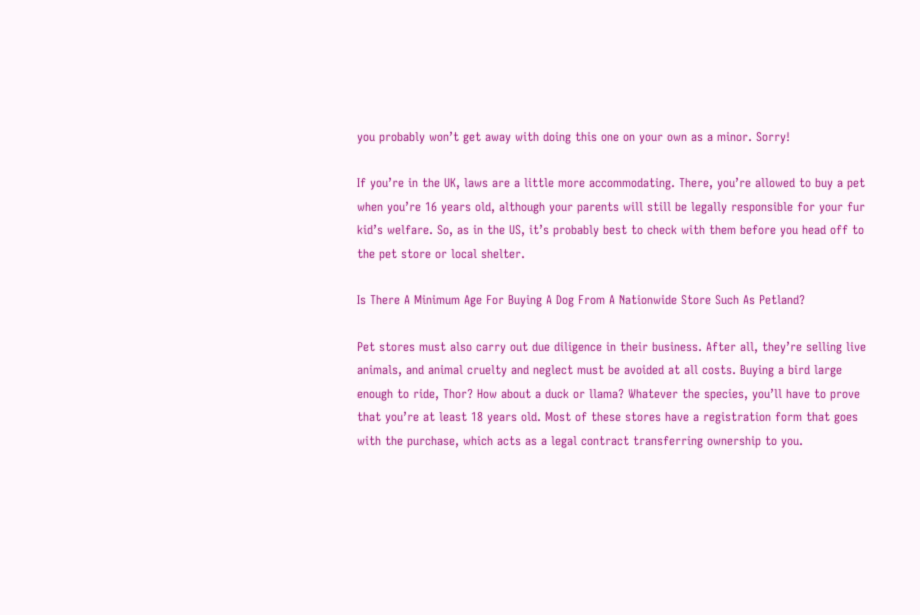you probably won’t get away with doing this one on your own as a minor. Sorry!

If you’re in the UK, laws are a little more accommodating. There, you’re allowed to buy a pet when you’re 16 years old, although your parents will still be legally responsible for your fur kid’s welfare. So, as in the US, it’s probably best to check with them before you head off to the pet store or local shelter.

Is There A Minimum Age For Buying A Dog From A Nationwide Store Such As Petland?

Pet stores must also carry out due diligence in their business. After all, they’re selling live animals, and animal cruelty and neglect must be avoided at all costs. Buying a bird large enough to ride, Thor? How about a duck or llama? Whatever the species, you’ll have to prove that you’re at least 18 years old. Most of these stores have a registration form that goes with the purchase, which acts as a legal contract transferring ownership to you.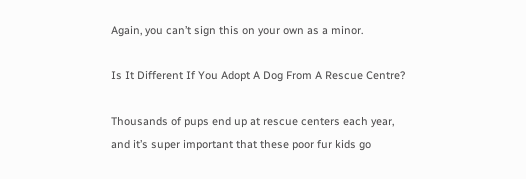Again, you can’t sign this on your own as a minor.

Is It Different If You Adopt A Dog From A Rescue Centre?

Thousands of pups end up at rescue centers each year, and it’s super important that these poor fur kids go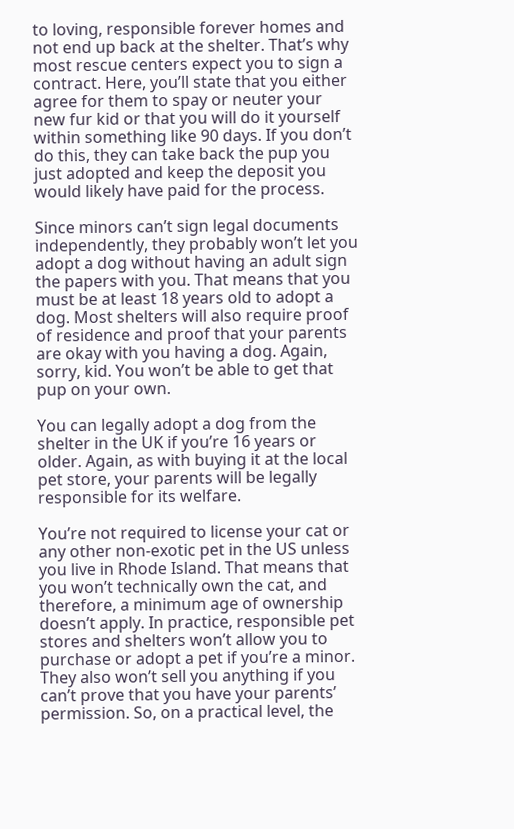to loving, responsible forever homes and not end up back at the shelter. That’s why most rescue centers expect you to sign a contract. Here, you’ll state that you either agree for them to spay or neuter your new fur kid or that you will do it yourself within something like 90 days. If you don’t do this, they can take back the pup you just adopted and keep the deposit you would likely have paid for the process.

Since minors can’t sign legal documents independently, they probably won’t let you adopt a dog without having an adult sign the papers with you. That means that you must be at least 18 years old to adopt a dog. Most shelters will also require proof of residence and proof that your parents are okay with you having a dog. Again, sorry, kid. You won’t be able to get that pup on your own.

You can legally adopt a dog from the shelter in the UK if you’re 16 years or older. Again, as with buying it at the local pet store, your parents will be legally responsible for its welfare.

You’re not required to license your cat or any other non-exotic pet in the US unless you live in Rhode Island. That means that you won’t technically own the cat, and therefore, a minimum age of ownership doesn’t apply. In practice, responsible pet stores and shelters won’t allow you to purchase or adopt a pet if you’re a minor. They also won’t sell you anything if you can’t prove that you have your parents’ permission. So, on a practical level, the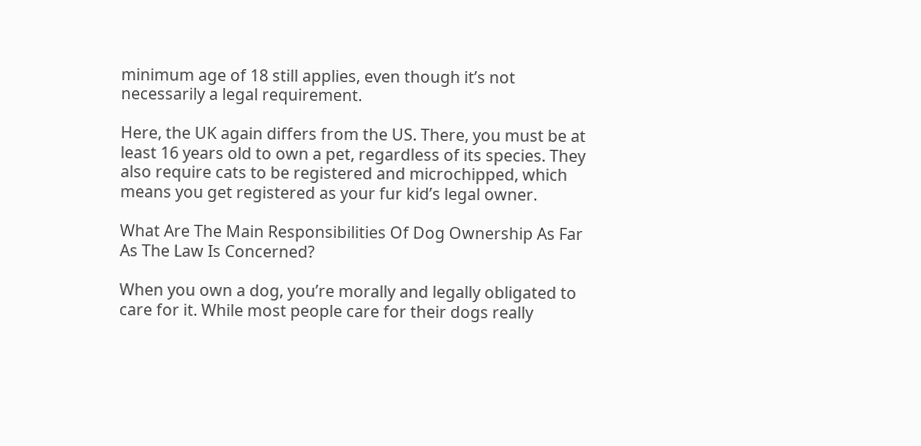minimum age of 18 still applies, even though it’s not necessarily a legal requirement.

Here, the UK again differs from the US. There, you must be at least 16 years old to own a pet, regardless of its species. They also require cats to be registered and microchipped, which means you get registered as your fur kid’s legal owner.

What Are The Main Responsibilities Of Dog Ownership As Far As The Law Is Concerned?

When you own a dog, you’re morally and legally obligated to care for it. While most people care for their dogs really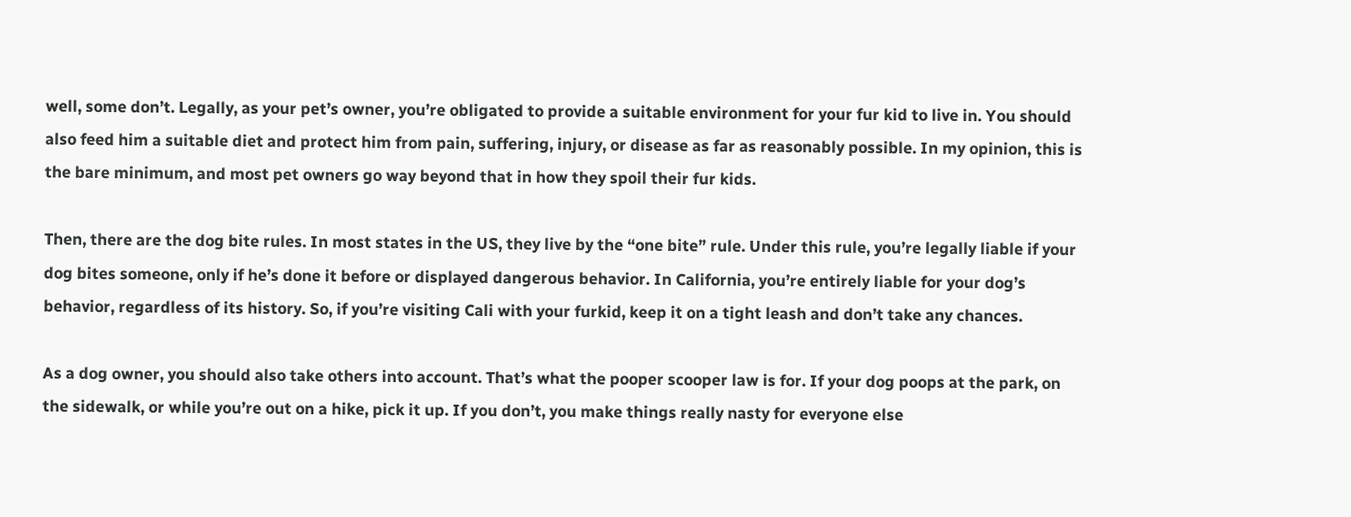well, some don’t. Legally, as your pet’s owner, you’re obligated to provide a suitable environment for your fur kid to live in. You should also feed him a suitable diet and protect him from pain, suffering, injury, or disease as far as reasonably possible. In my opinion, this is the bare minimum, and most pet owners go way beyond that in how they spoil their fur kids.

Then, there are the dog bite rules. In most states in the US, they live by the “one bite” rule. Under this rule, you’re legally liable if your dog bites someone, only if he’s done it before or displayed dangerous behavior. In California, you’re entirely liable for your dog’s behavior, regardless of its history. So, if you’re visiting Cali with your furkid, keep it on a tight leash and don’t take any chances.

As a dog owner, you should also take others into account. That’s what the pooper scooper law is for. If your dog poops at the park, on the sidewalk, or while you’re out on a hike, pick it up. If you don’t, you make things really nasty for everyone else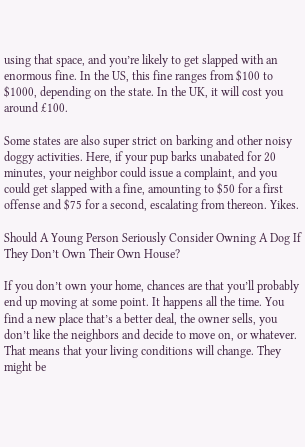using that space, and you’re likely to get slapped with an enormous fine. In the US, this fine ranges from $100 to $1000, depending on the state. In the UK, it will cost you around £100.

Some states are also super strict on barking and other noisy doggy activities. Here, if your pup barks unabated for 20 minutes, your neighbor could issue a complaint, and you could get slapped with a fine, amounting to $50 for a first offense and $75 for a second, escalating from thereon. Yikes.

Should A Young Person Seriously Consider Owning A Dog If They Don’t Own Their Own House?

If you don’t own your home, chances are that you’ll probably end up moving at some point. It happens all the time. You find a new place that’s a better deal, the owner sells, you don’t like the neighbors and decide to move on, or whatever. That means that your living conditions will change. They might be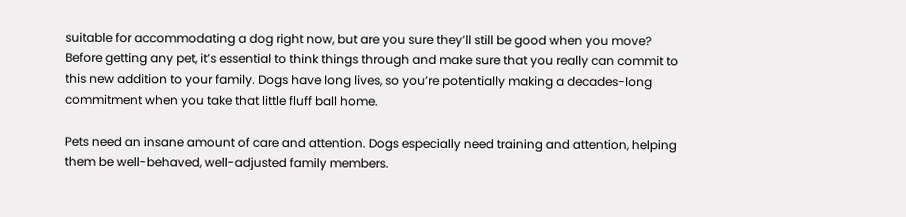suitable for accommodating a dog right now, but are you sure they’ll still be good when you move? Before getting any pet, it’s essential to think things through and make sure that you really can commit to this new addition to your family. Dogs have long lives, so you’re potentially making a decades-long commitment when you take that little fluff ball home.

Pets need an insane amount of care and attention. Dogs especially need training and attention, helping them be well-behaved, well-adjusted family members.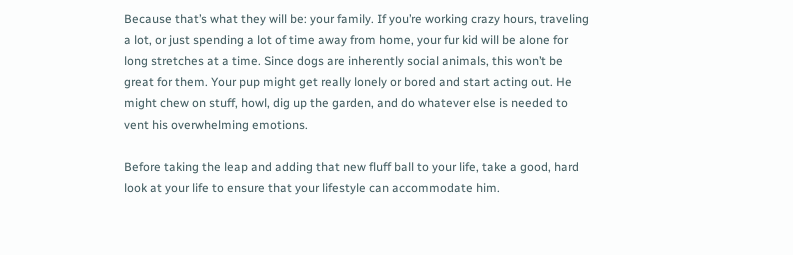Because that’s what they will be: your family. If you’re working crazy hours, traveling a lot, or just spending a lot of time away from home, your fur kid will be alone for long stretches at a time. Since dogs are inherently social animals, this won’t be great for them. Your pup might get really lonely or bored and start acting out. He might chew on stuff, howl, dig up the garden, and do whatever else is needed to vent his overwhelming emotions.

Before taking the leap and adding that new fluff ball to your life, take a good, hard look at your life to ensure that your lifestyle can accommodate him.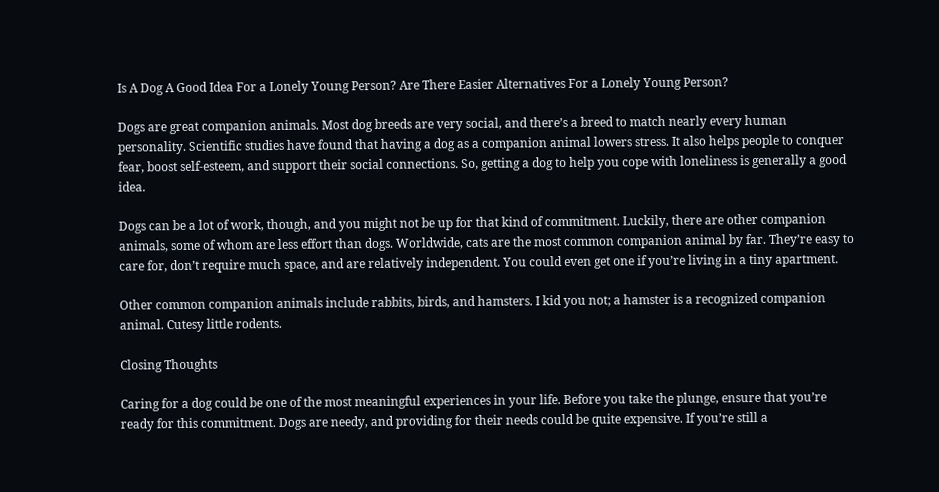Is A Dog A Good Idea For a Lonely Young Person? Are There Easier Alternatives For a Lonely Young Person?

Dogs are great companion animals. Most dog breeds are very social, and there’s a breed to match nearly every human personality. Scientific studies have found that having a dog as a companion animal lowers stress. It also helps people to conquer fear, boost self-esteem, and support their social connections. So, getting a dog to help you cope with loneliness is generally a good idea.

Dogs can be a lot of work, though, and you might not be up for that kind of commitment. Luckily, there are other companion animals, some of whom are less effort than dogs. Worldwide, cats are the most common companion animal by far. They’re easy to care for, don’t require much space, and are relatively independent. You could even get one if you’re living in a tiny apartment.

Other common companion animals include rabbits, birds, and hamsters. I kid you not; a hamster is a recognized companion animal. Cutesy little rodents.

Closing Thoughts

Caring for a dog could be one of the most meaningful experiences in your life. Before you take the plunge, ensure that you’re ready for this commitment. Dogs are needy, and providing for their needs could be quite expensive. If you’re still a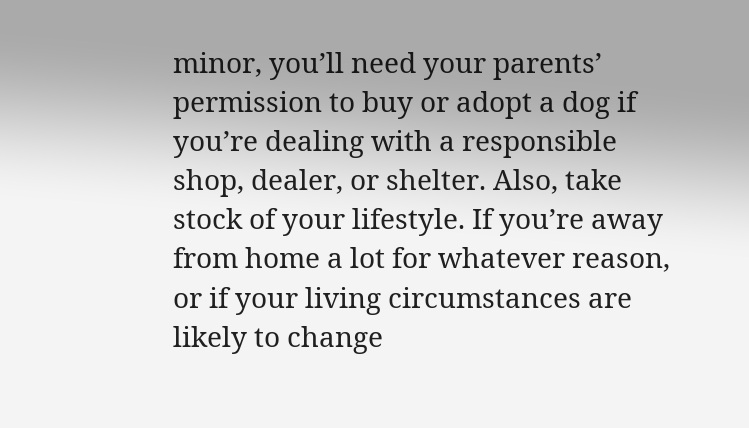minor, you’ll need your parents’ permission to buy or adopt a dog if you’re dealing with a responsible shop, dealer, or shelter. Also, take stock of your lifestyle. If you’re away from home a lot for whatever reason, or if your living circumstances are likely to change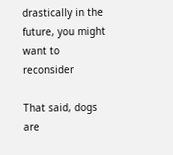drastically in the future, you might want to reconsider

That said, dogs are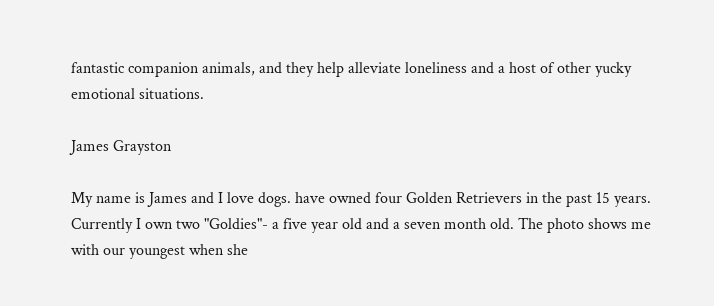fantastic companion animals, and they help alleviate loneliness and a host of other yucky emotional situations.

James Grayston

My name is James and I love dogs. have owned four Golden Retrievers in the past 15 years. Currently I own two "Goldies"- a five year old and a seven month old. The photo shows me with our youngest when she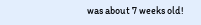was about 7 weeks old!